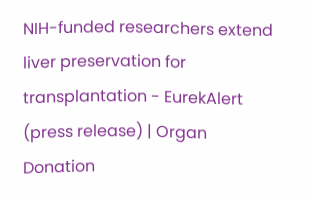NIH-funded researchers extend liver preservation for transplantation - EurekAlert (press release) | Organ Donation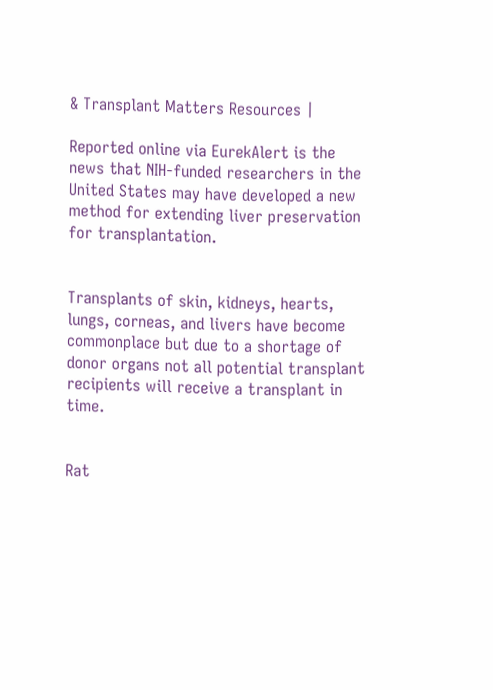& Transplant Matters Resources |

Reported online via EurekAlert is the news that NIH-funded researchers in the United States may have developed a new method for extending liver preservation for transplantation.


Transplants of skin, kidneys, hearts, lungs, corneas, and livers have become commonplace but due to a shortage of donor organs not all potential transplant recipients will receive a transplant in time.


Rat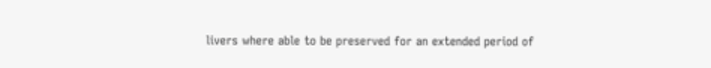livers where able to be preserved for an extended period of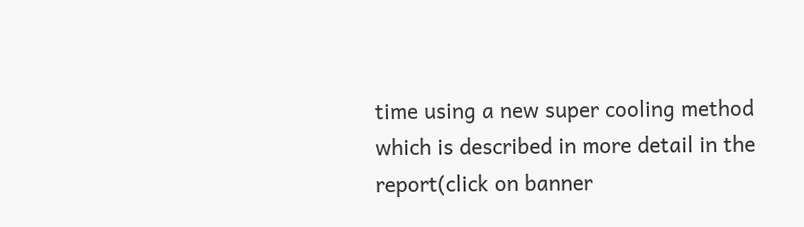time using a new super cooling method which is described in more detail in the report(click on banner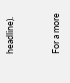headline).


For a more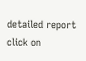detailed report click on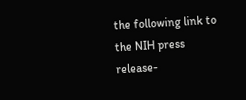the following link to the NIH press release-